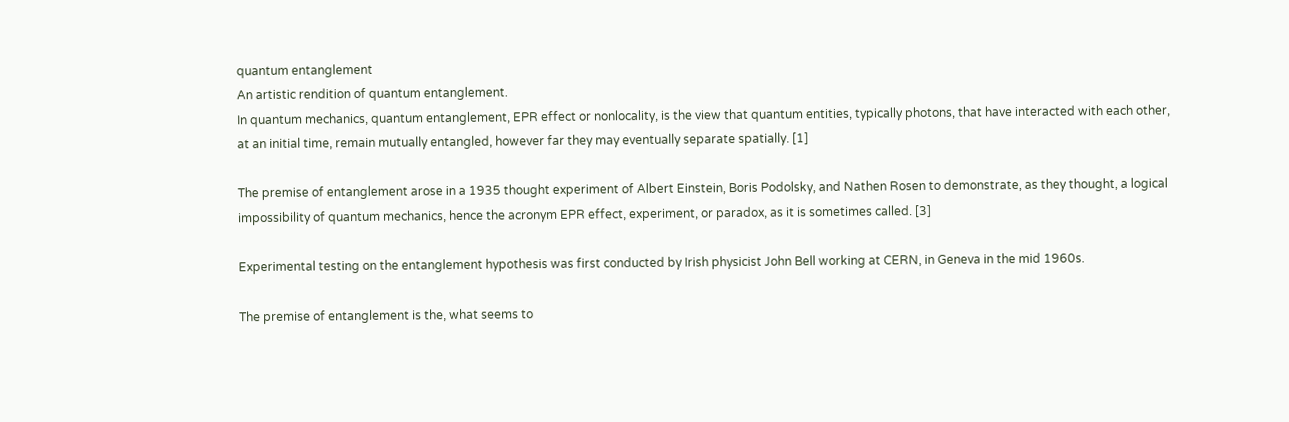quantum entanglement
An artistic rendition of quantum entanglement.
In quantum mechanics, quantum entanglement, EPR effect or nonlocality, is the view that quantum entities, typically photons, that have interacted with each other, at an initial time, remain mutually entangled, however far they may eventually separate spatially. [1]

The premise of entanglement arose in a 1935 thought experiment of Albert Einstein, Boris Podolsky, and Nathen Rosen to demonstrate, as they thought, a logical impossibility of quantum mechanics, hence the acronym EPR effect, experiment, or paradox, as it is sometimes called. [3]

Experimental testing on the entanglement hypothesis was first conducted by Irish physicist John Bell working at CERN, in Geneva in the mid 1960s.

The premise of entanglement is the, what seems to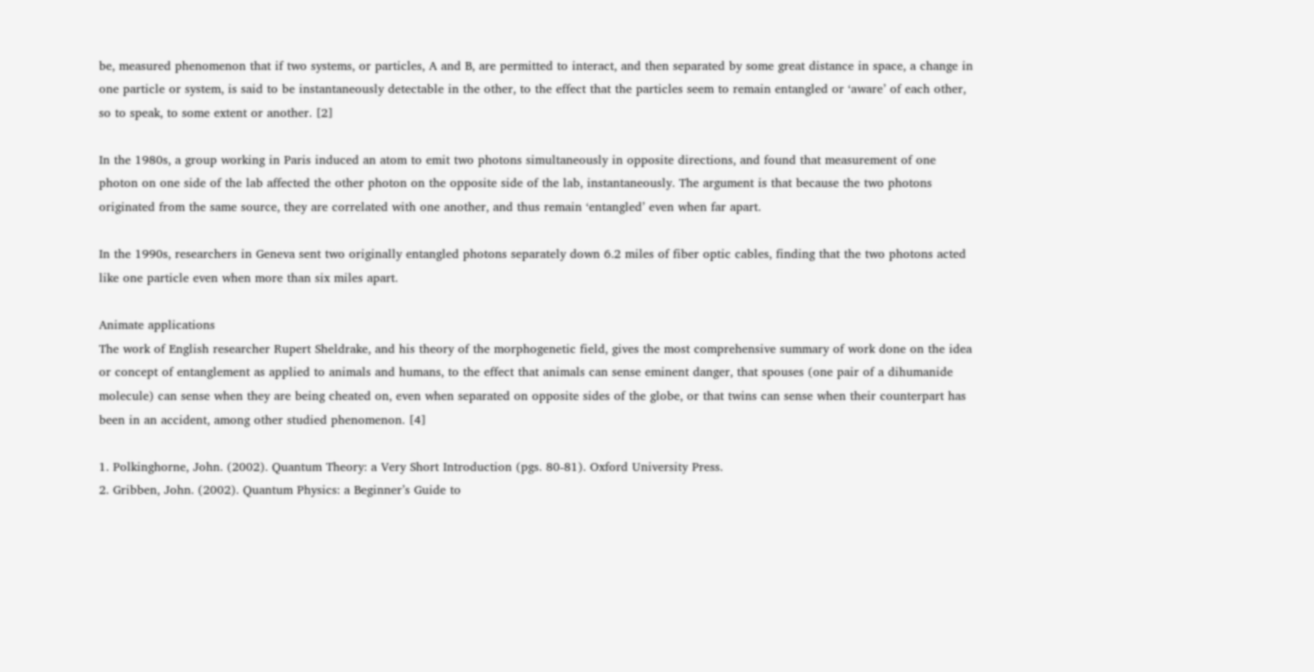be, measured phenomenon that if two systems, or particles, A and B, are permitted to interact, and then separated by some great distance in space, a change in one particle or system, is said to be instantaneously detectable in the other, to the effect that the particles seem to remain entangled or ‘aware’ of each other, so to speak, to some extent or another. [2]

In the 1980s, a group working in Paris induced an atom to emit two photons simultaneously in opposite directions, and found that measurement of one photon on one side of the lab affected the other photon on the opposite side of the lab, instantaneously. The argument is that because the two photons originated from the same source, they are correlated with one another, and thus remain ‘entangled’ even when far apart.

In the 1990s, researchers in Geneva sent two originally entangled photons separately down 6.2 miles of fiber optic cables, finding that the two photons acted like one particle even when more than six miles apart.

Animate applications
The work of English researcher Rupert Sheldrake, and his theory of the morphogenetic field, gives the most comprehensive summary of work done on the idea or concept of entanglement as applied to animals and humans, to the effect that animals can sense eminent danger, that spouses (one pair of a dihumanide molecule) can sense when they are being cheated on, even when separated on opposite sides of the globe, or that twins can sense when their counterpart has been in an accident, among other studied phenomenon. [4]

1. Polkinghorne, John. (2002). Quantum Theory: a Very Short Introduction (pgs. 80-81). Oxford University Press.
2. Gribben, John. (2002). Quantum Physics: a Beginner’s Guide to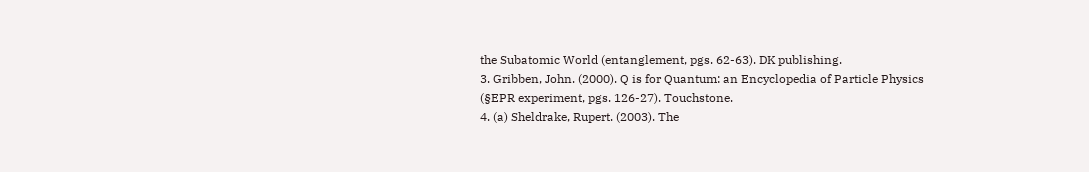the Subatomic World (entanglement, pgs. 62-63). DK publishing.
3. Gribben, John. (2000). Q is for Quantum: an Encyclopedia of Particle Physics (§EPR experiment, pgs. 126-27). Touchstone.
4. (a) Sheldrake, Rupert. (2003). The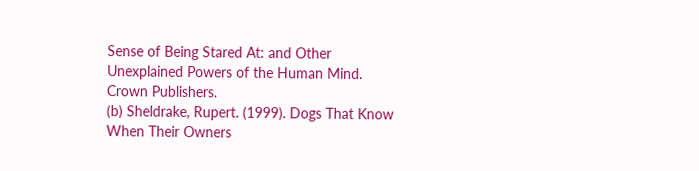Sense of Being Stared At: and Other Unexplained Powers of the Human Mind. Crown Publishers.
(b) Sheldrake, Rupert. (1999). Dogs That Know When Their Owners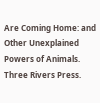Are Coming Home: and Other Unexplained Powers of Animals. Three Rivers Press.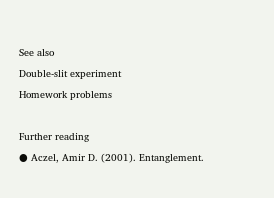See also
Double-slit experiment
Homework problems

Further reading
● Aczel, Amir D. (2001). Entanglement.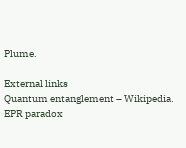Plume.

External links
Quantum entanglement – Wikipedia.
EPR paradox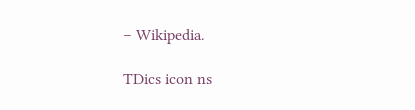– Wikipedia.

TDics icon ns